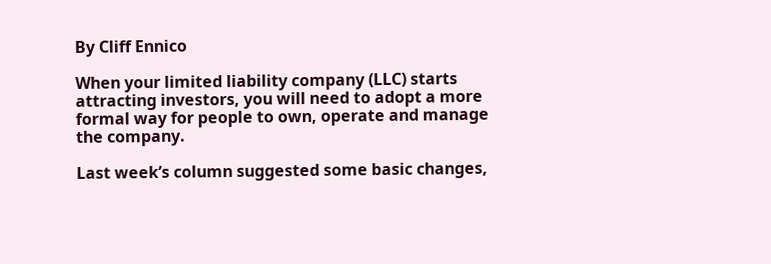By Cliff Ennico

When your limited liability company (LLC) starts attracting investors, you will need to adopt a more formal way for people to own, operate and manage the company.

Last week’s column suggested some basic changes,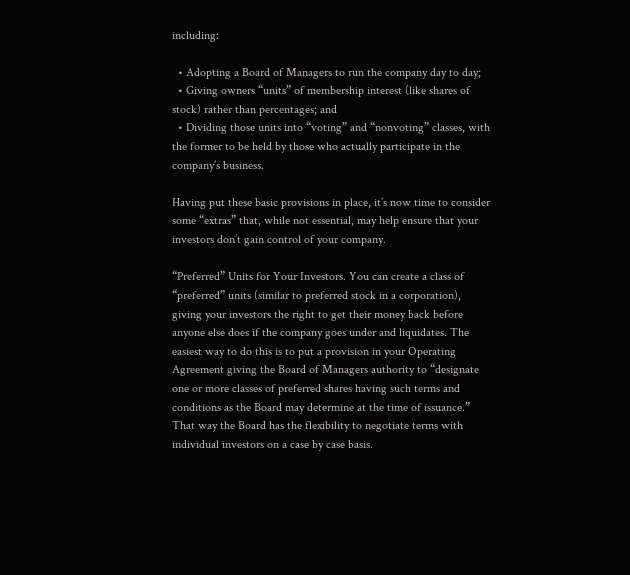including:

  • Adopting a Board of Managers to run the company day to day;
  • Giving owners “units” of membership interest (like shares of stock) rather than percentages; and
  • Dividing those units into “voting” and “nonvoting” classes, with the former to be held by those who actually participate in the company’s business.

Having put these basic provisions in place, it’s now time to consider some “extras” that, while not essential, may help ensure that your investors don’t gain control of your company.

“Preferred” Units for Your Investors. You can create a class of “preferred” units (similar to preferred stock in a corporation), giving your investors the right to get their money back before anyone else does if the company goes under and liquidates. The easiest way to do this is to put a provision in your Operating Agreement giving the Board of Managers authority to “designate one or more classes of preferred shares having such terms and conditions as the Board may determine at the time of issuance.” That way the Board has the flexibility to negotiate terms with individual investors on a case by case basis.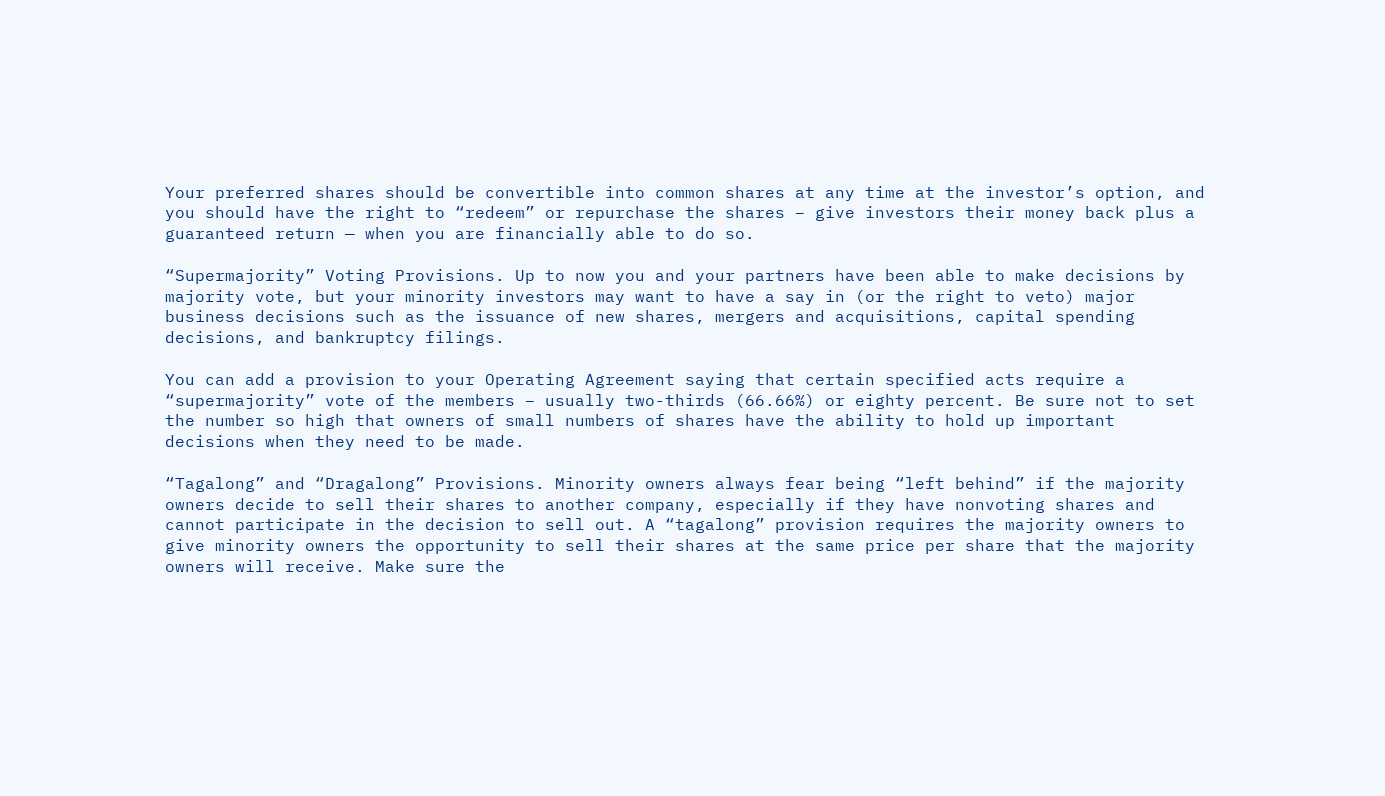Your preferred shares should be convertible into common shares at any time at the investor’s option, and you should have the right to “redeem” or repurchase the shares – give investors their money back plus a guaranteed return — when you are financially able to do so.

“Supermajority” Voting Provisions. Up to now you and your partners have been able to make decisions by majority vote, but your minority investors may want to have a say in (or the right to veto) major business decisions such as the issuance of new shares, mergers and acquisitions, capital spending decisions, and bankruptcy filings.

You can add a provision to your Operating Agreement saying that certain specified acts require a “supermajority” vote of the members – usually two-thirds (66.66%) or eighty percent. Be sure not to set the number so high that owners of small numbers of shares have the ability to hold up important decisions when they need to be made.

“Tagalong” and “Dragalong” Provisions. Minority owners always fear being “left behind” if the majority owners decide to sell their shares to another company, especially if they have nonvoting shares and cannot participate in the decision to sell out. A “tagalong” provision requires the majority owners to give minority owners the opportunity to sell their shares at the same price per share that the majority owners will receive. Make sure the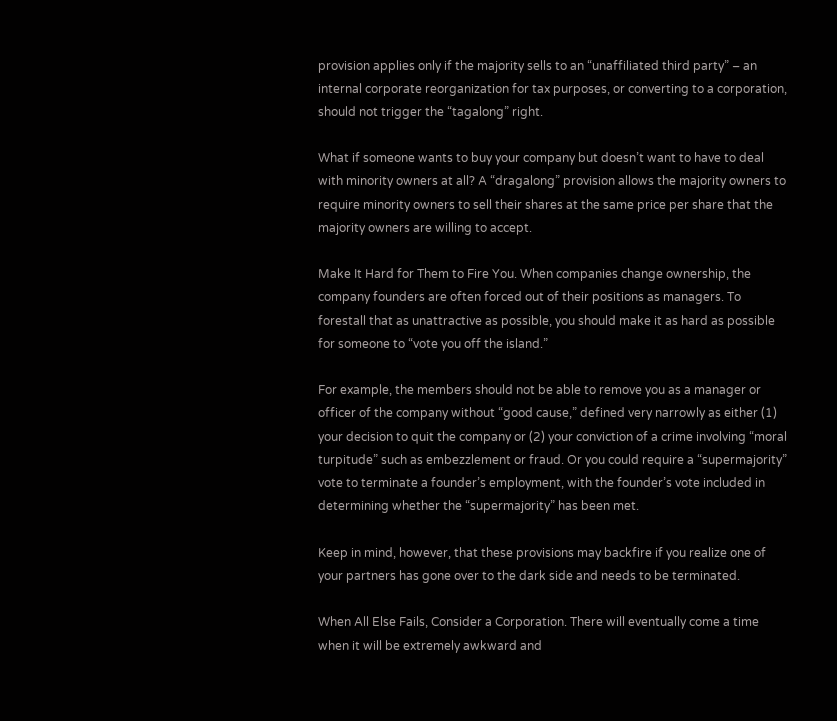provision applies only if the majority sells to an “unaffiliated third party” – an internal corporate reorganization for tax purposes, or converting to a corporation, should not trigger the “tagalong” right.

What if someone wants to buy your company but doesn’t want to have to deal with minority owners at all? A “dragalong” provision allows the majority owners to require minority owners to sell their shares at the same price per share that the majority owners are willing to accept.

Make It Hard for Them to Fire You. When companies change ownership, the company founders are often forced out of their positions as managers. To forestall that as unattractive as possible, you should make it as hard as possible for someone to “vote you off the island.”

For example, the members should not be able to remove you as a manager or officer of the company without “good cause,” defined very narrowly as either (1) your decision to quit the company or (2) your conviction of a crime involving “moral turpitude” such as embezzlement or fraud. Or you could require a “supermajority” vote to terminate a founder’s employment, with the founder’s vote included in determining whether the “supermajority” has been met.

Keep in mind, however, that these provisions may backfire if you realize one of your partners has gone over to the dark side and needs to be terminated.

When All Else Fails, Consider a Corporation. There will eventually come a time when it will be extremely awkward and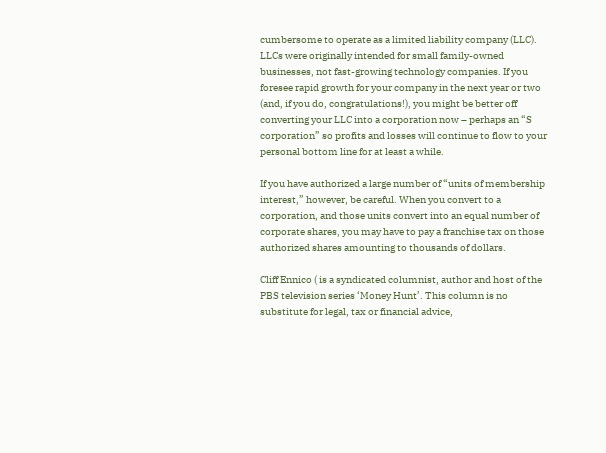cumbersome to operate as a limited liability company (LLC). LLCs were originally intended for small family-owned businesses, not fast-growing technology companies. If you foresee rapid growth for your company in the next year or two (and, if you do, congratulations!), you might be better off converting your LLC into a corporation now – perhaps an “S corporation” so profits and losses will continue to flow to your personal bottom line for at least a while.

If you have authorized a large number of “units of membership interest,” however, be careful. When you convert to a corporation, and those units convert into an equal number of corporate shares, you may have to pay a franchise tax on those authorized shares amounting to thousands of dollars.

Cliff Ennico ( is a syndicated columnist, author and host of the PBS television series ‘Money Hunt’. This column is no substitute for legal, tax or financial advice,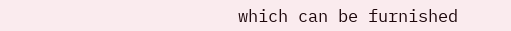which can be furnished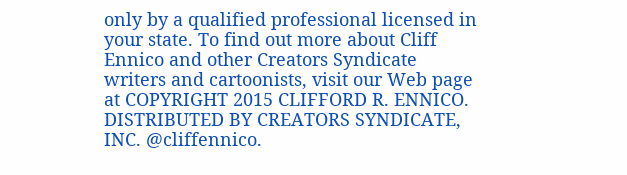only by a qualified professional licensed in your state. To find out more about Cliff Ennico and other Creators Syndicate writers and cartoonists, visit our Web page at COPYRIGHT 2015 CLIFFORD R. ENNICO. DISTRIBUTED BY CREATORS SYNDICATE, INC. @cliffennico.